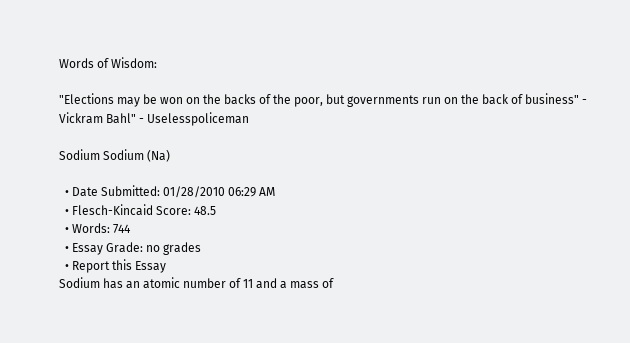Words of Wisdom:

"Elections may be won on the backs of the poor, but governments run on the back of business" - Vickram Bahl" - Uselesspoliceman

Sodium Sodium (Na)

  • Date Submitted: 01/28/2010 06:29 AM
  • Flesch-Kincaid Score: 48.5
  • Words: 744
  • Essay Grade: no grades
  • Report this Essay
Sodium has an atomic number of 11 and a mass of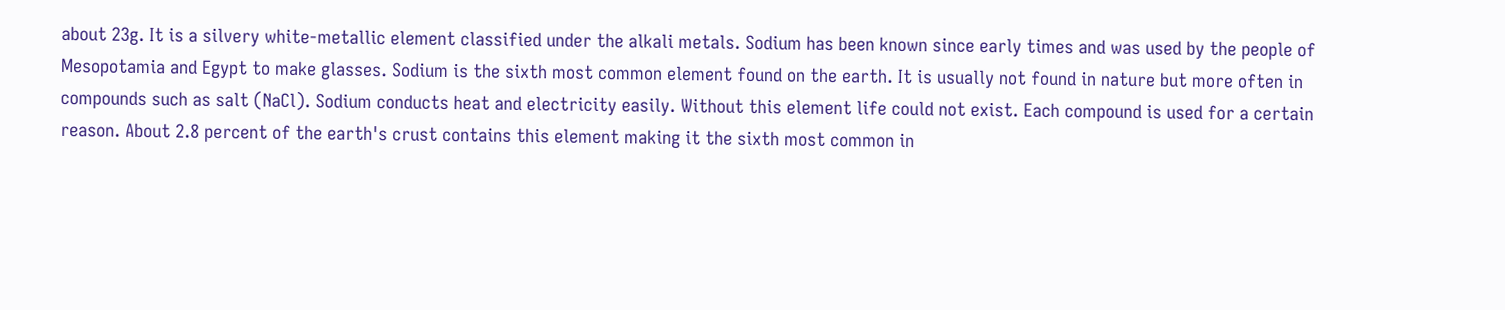about 23g. It is a silvery white-metallic element classified under the alkali metals. Sodium has been known since early times and was used by the people of Mesopotamia and Egypt to make glasses. Sodium is the sixth most common element found on the earth. It is usually not found in nature but more often in compounds such as salt (NaCl). Sodium conducts heat and electricity easily. Without this element life could not exist. Each compound is used for a certain reason. About 2.8 percent of the earth's crust contains this element making it the sixth most common in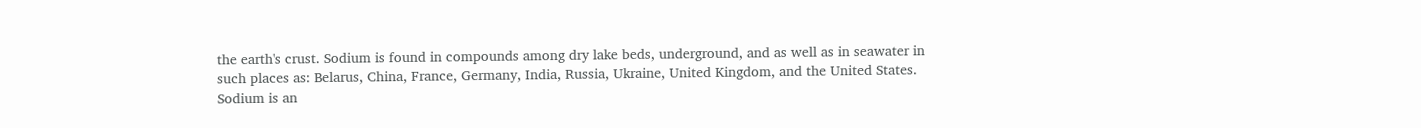the earth's crust. Sodium is found in compounds among dry lake beds, underground, and as well as in seawater in such places as: Belarus, China, France, Germany, India, Russia, Ukraine, United Kingdom, and the United States. Sodium is an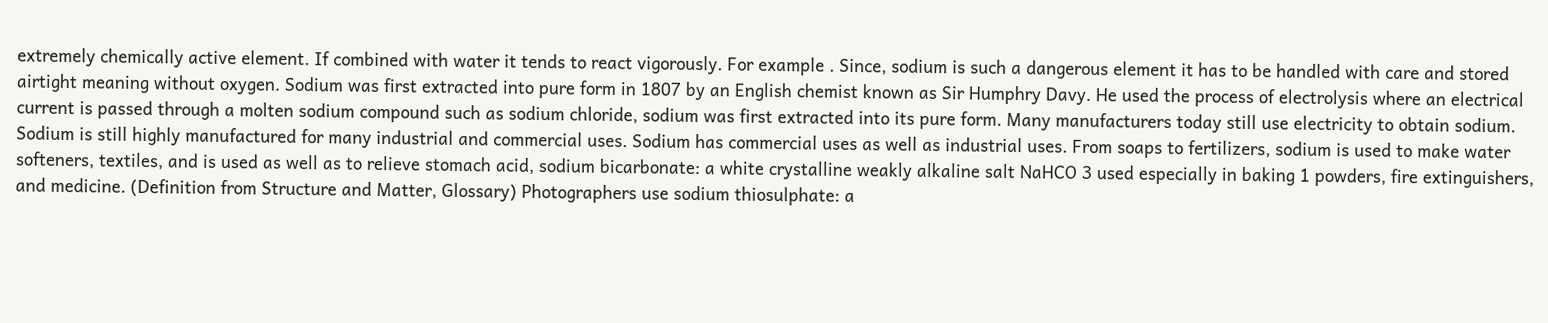extremely chemically active element. If combined with water it tends to react vigorously. For example . Since, sodium is such a dangerous element it has to be handled with care and stored airtight meaning without oxygen. Sodium was first extracted into pure form in 1807 by an English chemist known as Sir Humphry Davy. He used the process of electrolysis where an electrical current is passed through a molten sodium compound such as sodium chloride, sodium was first extracted into its pure form. Many manufacturers today still use electricity to obtain sodium. Sodium is still highly manufactured for many industrial and commercial uses. Sodium has commercial uses as well as industrial uses. From soaps to fertilizers, sodium is used to make water softeners, textiles, and is used as well as to relieve stomach acid, sodium bicarbonate: a white crystalline weakly alkaline salt NaHCO 3 used especially in baking 1 powders, fire extinguishers, and medicine. (Definition from Structure and Matter, Glossary) Photographers use sodium thiosulphate: a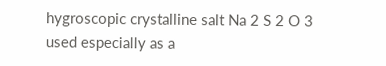hygroscopic crystalline salt Na 2 S 2 O 3 used especially as a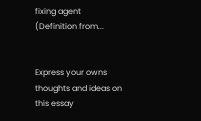fixing agent (Definition from...


Express your owns thoughts and ideas on this essay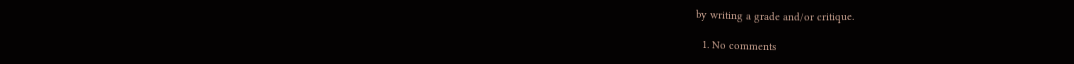by writing a grade and/or critique.

  1. No comments